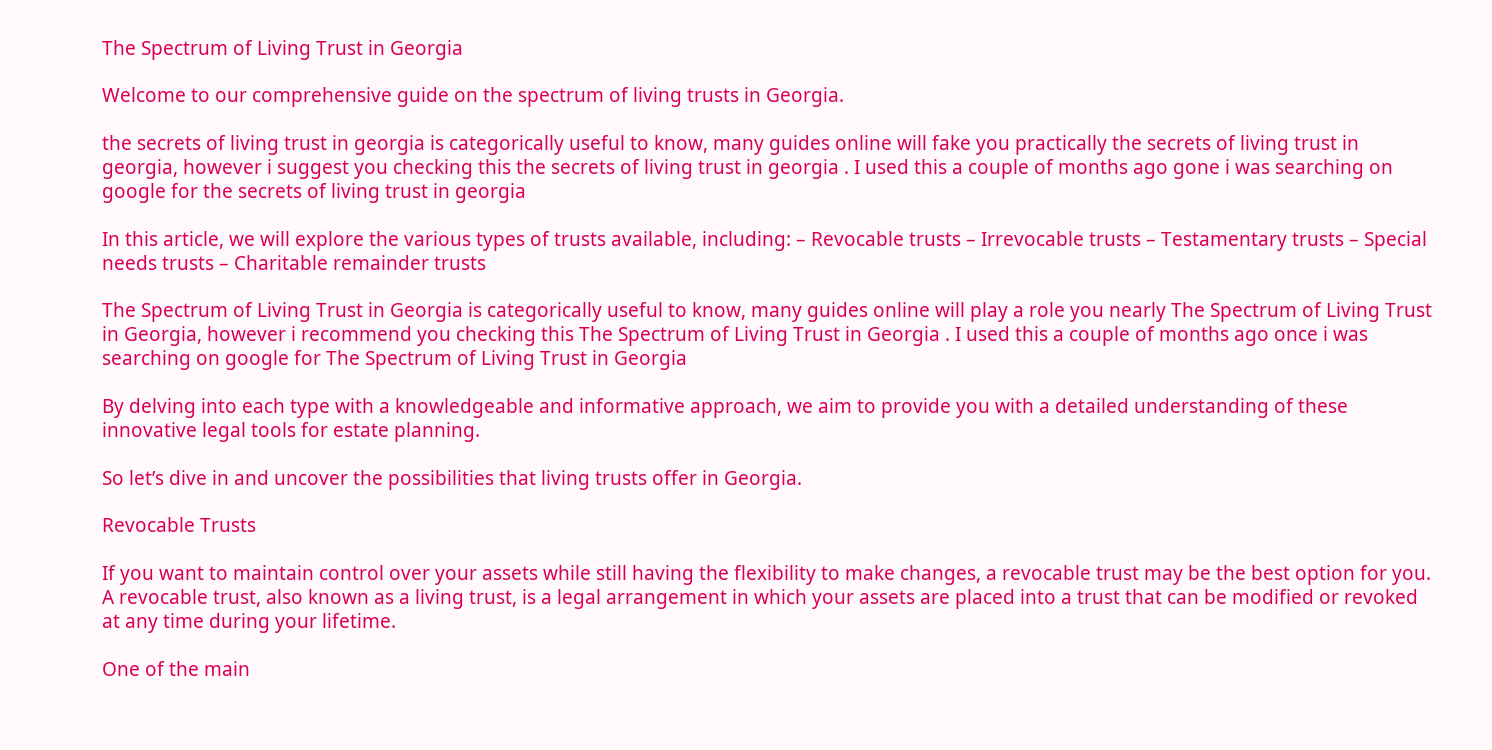The Spectrum of Living Trust in Georgia

Welcome to our comprehensive guide on the spectrum of living trusts in Georgia.

the secrets of living trust in georgia is categorically useful to know, many guides online will fake you practically the secrets of living trust in georgia, however i suggest you checking this the secrets of living trust in georgia . I used this a couple of months ago gone i was searching on google for the secrets of living trust in georgia

In this article, we will explore the various types of trusts available, including: – Revocable trusts – Irrevocable trusts – Testamentary trusts – Special needs trusts – Charitable remainder trusts

The Spectrum of Living Trust in Georgia is categorically useful to know, many guides online will play a role you nearly The Spectrum of Living Trust in Georgia, however i recommend you checking this The Spectrum of Living Trust in Georgia . I used this a couple of months ago once i was searching on google for The Spectrum of Living Trust in Georgia

By delving into each type with a knowledgeable and informative approach, we aim to provide you with a detailed understanding of these innovative legal tools for estate planning.

So let’s dive in and uncover the possibilities that living trusts offer in Georgia.

Revocable Trusts

If you want to maintain control over your assets while still having the flexibility to make changes, a revocable trust may be the best option for you. A revocable trust, also known as a living trust, is a legal arrangement in which your assets are placed into a trust that can be modified or revoked at any time during your lifetime.

One of the main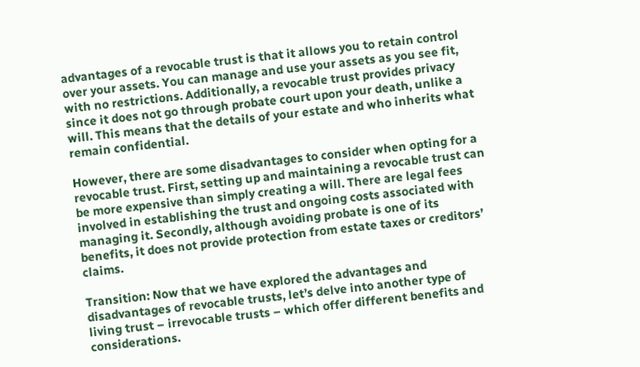advantages of a revocable trust is that it allows you to retain control over your assets. You can manage and use your assets as you see fit, with no restrictions. Additionally, a revocable trust provides privacy since it does not go through probate court upon your death, unlike a will. This means that the details of your estate and who inherits what remain confidential.

However, there are some disadvantages to consider when opting for a revocable trust. First, setting up and maintaining a revocable trust can be more expensive than simply creating a will. There are legal fees involved in establishing the trust and ongoing costs associated with managing it. Secondly, although avoiding probate is one of its benefits, it does not provide protection from estate taxes or creditors’ claims.

Transition: Now that we have explored the advantages and disadvantages of revocable trusts, let’s delve into another type of living trust – irrevocable trusts – which offer different benefits and considerations.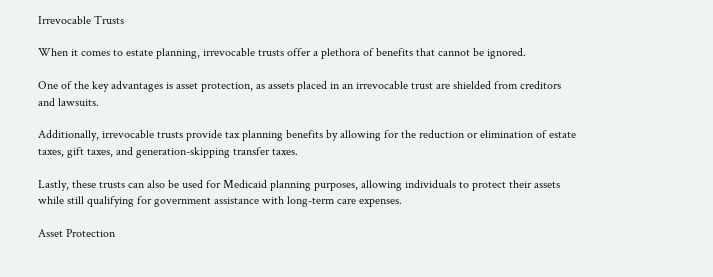Irrevocable Trusts

When it comes to estate planning, irrevocable trusts offer a plethora of benefits that cannot be ignored.

One of the key advantages is asset protection, as assets placed in an irrevocable trust are shielded from creditors and lawsuits.

Additionally, irrevocable trusts provide tax planning benefits by allowing for the reduction or elimination of estate taxes, gift taxes, and generation-skipping transfer taxes.

Lastly, these trusts can also be used for Medicaid planning purposes, allowing individuals to protect their assets while still qualifying for government assistance with long-term care expenses.

Asset Protection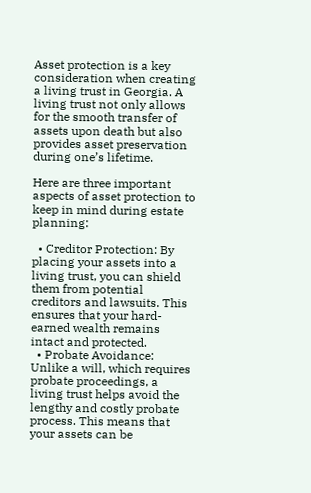Asset protection is a key consideration when creating a living trust in Georgia. A living trust not only allows for the smooth transfer of assets upon death but also provides asset preservation during one’s lifetime.

Here are three important aspects of asset protection to keep in mind during estate planning:

  • Creditor Protection: By placing your assets into a living trust, you can shield them from potential creditors and lawsuits. This ensures that your hard-earned wealth remains intact and protected.
  • Probate Avoidance: Unlike a will, which requires probate proceedings, a living trust helps avoid the lengthy and costly probate process. This means that your assets can be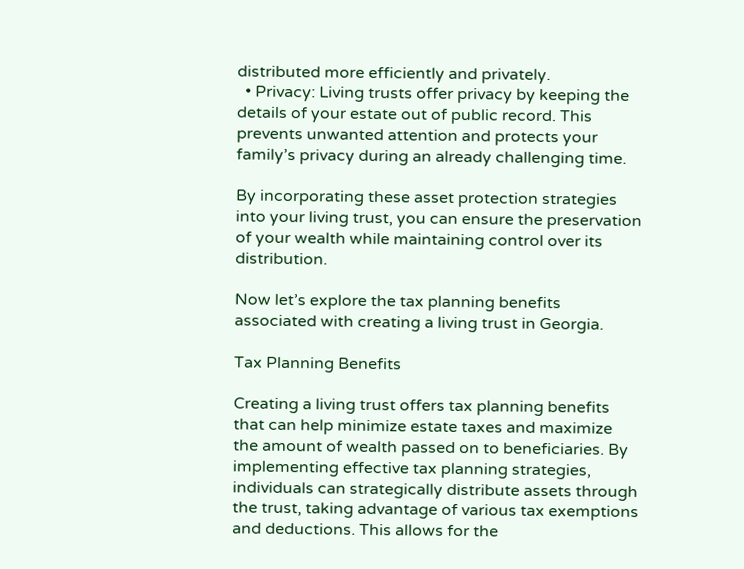distributed more efficiently and privately.
  • Privacy: Living trusts offer privacy by keeping the details of your estate out of public record. This prevents unwanted attention and protects your family’s privacy during an already challenging time.

By incorporating these asset protection strategies into your living trust, you can ensure the preservation of your wealth while maintaining control over its distribution.

Now let’s explore the tax planning benefits associated with creating a living trust in Georgia.

Tax Planning Benefits

Creating a living trust offers tax planning benefits that can help minimize estate taxes and maximize the amount of wealth passed on to beneficiaries. By implementing effective tax planning strategies, individuals can strategically distribute assets through the trust, taking advantage of various tax exemptions and deductions. This allows for the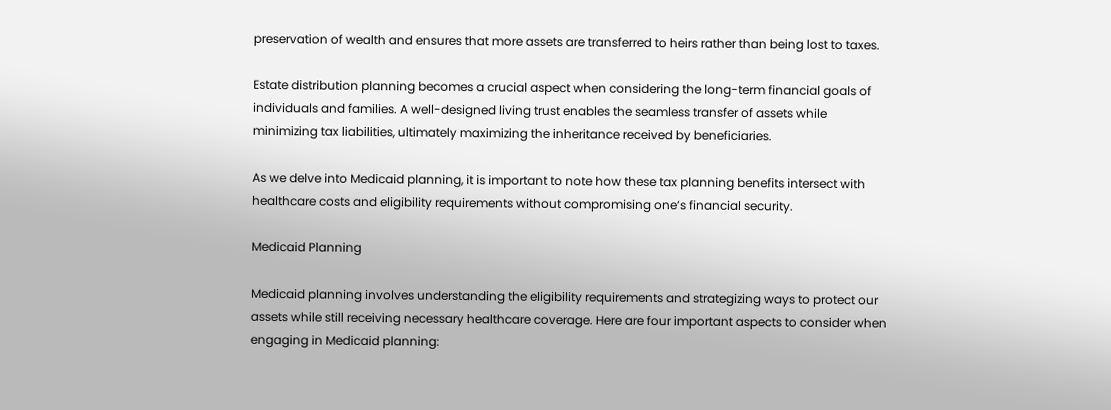preservation of wealth and ensures that more assets are transferred to heirs rather than being lost to taxes.

Estate distribution planning becomes a crucial aspect when considering the long-term financial goals of individuals and families. A well-designed living trust enables the seamless transfer of assets while minimizing tax liabilities, ultimately maximizing the inheritance received by beneficiaries.

As we delve into Medicaid planning, it is important to note how these tax planning benefits intersect with healthcare costs and eligibility requirements without compromising one’s financial security.

Medicaid Planning

Medicaid planning involves understanding the eligibility requirements and strategizing ways to protect our assets while still receiving necessary healthcare coverage. Here are four important aspects to consider when engaging in Medicaid planning: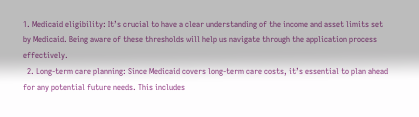1. Medicaid eligibility: It’s crucial to have a clear understanding of the income and asset limits set by Medicaid. Being aware of these thresholds will help us navigate through the application process effectively.
  2. Long-term care planning: Since Medicaid covers long-term care costs, it’s essential to plan ahead for any potential future needs. This includes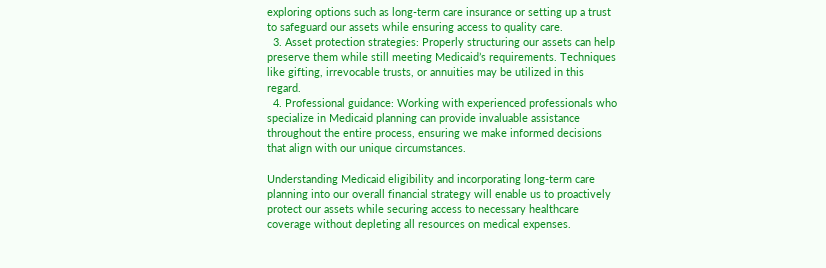exploring options such as long-term care insurance or setting up a trust to safeguard our assets while ensuring access to quality care.
  3. Asset protection strategies: Properly structuring our assets can help preserve them while still meeting Medicaid’s requirements. Techniques like gifting, irrevocable trusts, or annuities may be utilized in this regard.
  4. Professional guidance: Working with experienced professionals who specialize in Medicaid planning can provide invaluable assistance throughout the entire process, ensuring we make informed decisions that align with our unique circumstances.

Understanding Medicaid eligibility and incorporating long-term care planning into our overall financial strategy will enable us to proactively protect our assets while securing access to necessary healthcare coverage without depleting all resources on medical expenses.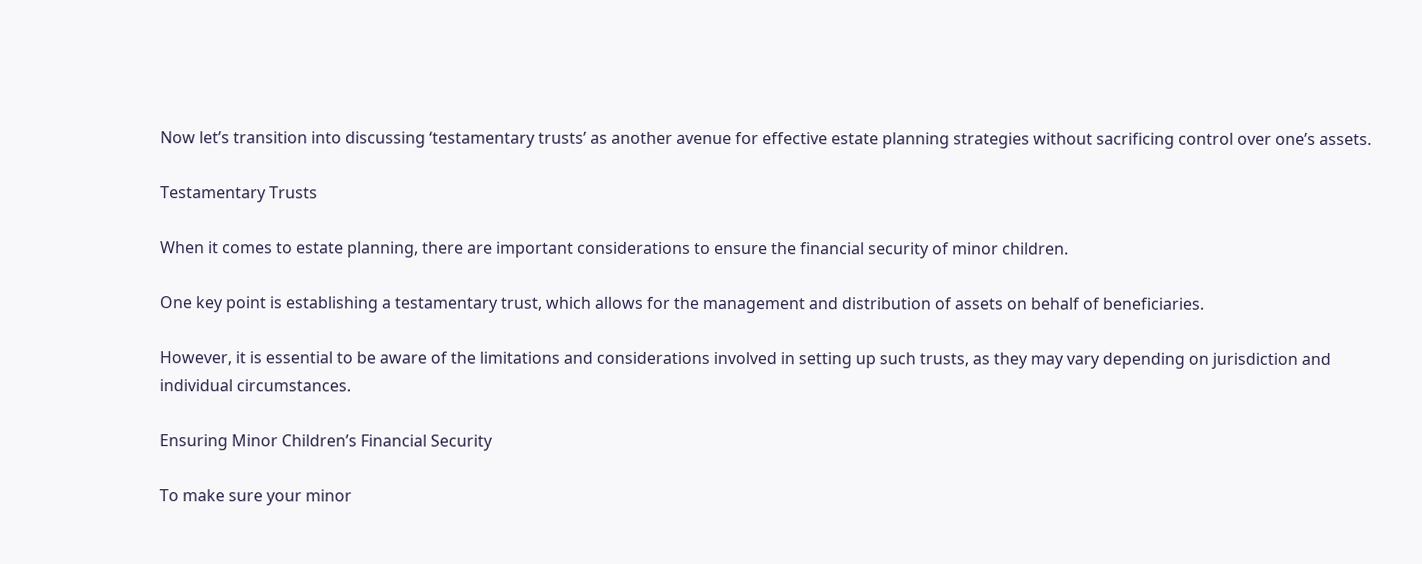Now let’s transition into discussing ‘testamentary trusts’ as another avenue for effective estate planning strategies without sacrificing control over one’s assets.

Testamentary Trusts

When it comes to estate planning, there are important considerations to ensure the financial security of minor children.

One key point is establishing a testamentary trust, which allows for the management and distribution of assets on behalf of beneficiaries.

However, it is essential to be aware of the limitations and considerations involved in setting up such trusts, as they may vary depending on jurisdiction and individual circumstances.

Ensuring Minor Children’s Financial Security

To make sure your minor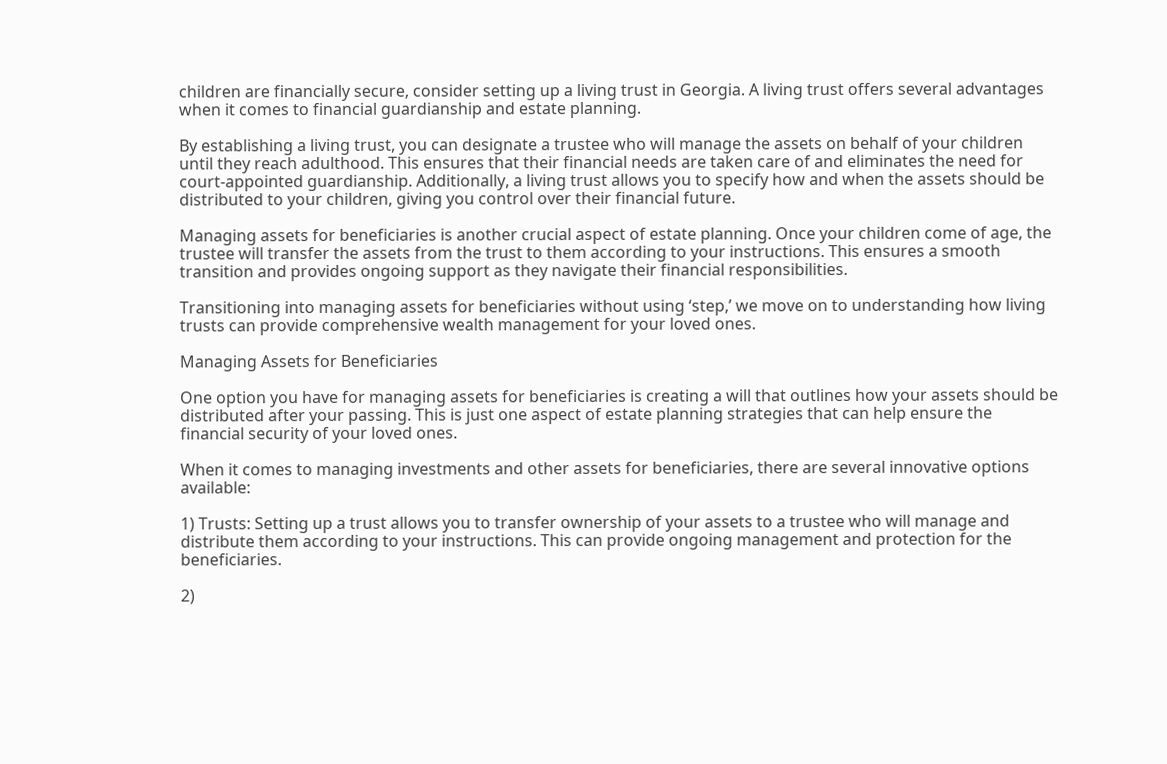children are financially secure, consider setting up a living trust in Georgia. A living trust offers several advantages when it comes to financial guardianship and estate planning.

By establishing a living trust, you can designate a trustee who will manage the assets on behalf of your children until they reach adulthood. This ensures that their financial needs are taken care of and eliminates the need for court-appointed guardianship. Additionally, a living trust allows you to specify how and when the assets should be distributed to your children, giving you control over their financial future.

Managing assets for beneficiaries is another crucial aspect of estate planning. Once your children come of age, the trustee will transfer the assets from the trust to them according to your instructions. This ensures a smooth transition and provides ongoing support as they navigate their financial responsibilities.

Transitioning into managing assets for beneficiaries without using ‘step,’ we move on to understanding how living trusts can provide comprehensive wealth management for your loved ones.

Managing Assets for Beneficiaries

One option you have for managing assets for beneficiaries is creating a will that outlines how your assets should be distributed after your passing. This is just one aspect of estate planning strategies that can help ensure the financial security of your loved ones.

When it comes to managing investments and other assets for beneficiaries, there are several innovative options available:

1) Trusts: Setting up a trust allows you to transfer ownership of your assets to a trustee who will manage and distribute them according to your instructions. This can provide ongoing management and protection for the beneficiaries.

2)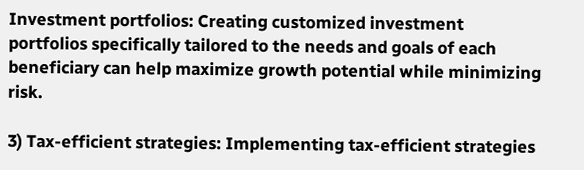Investment portfolios: Creating customized investment portfolios specifically tailored to the needs and goals of each beneficiary can help maximize growth potential while minimizing risk.

3) Tax-efficient strategies: Implementing tax-efficient strategies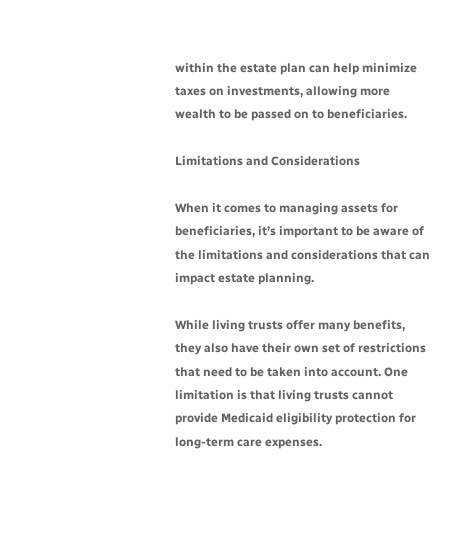within the estate plan can help minimize taxes on investments, allowing more wealth to be passed on to beneficiaries.

Limitations and Considerations

When it comes to managing assets for beneficiaries, it’s important to be aware of the limitations and considerations that can impact estate planning.

While living trusts offer many benefits, they also have their own set of restrictions that need to be taken into account. One limitation is that living trusts cannot provide Medicaid eligibility protection for long-term care expenses.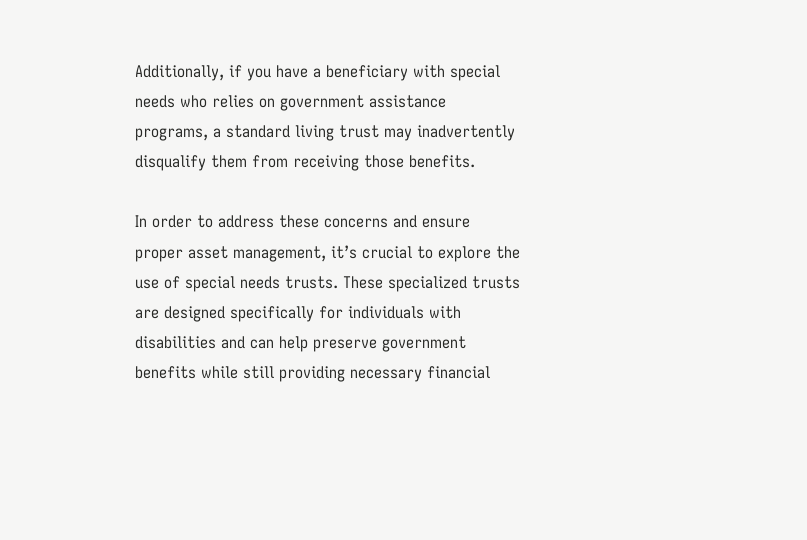Additionally, if you have a beneficiary with special needs who relies on government assistance programs, a standard living trust may inadvertently disqualify them from receiving those benefits.

In order to address these concerns and ensure proper asset management, it’s crucial to explore the use of special needs trusts. These specialized trusts are designed specifically for individuals with disabilities and can help preserve government benefits while still providing necessary financial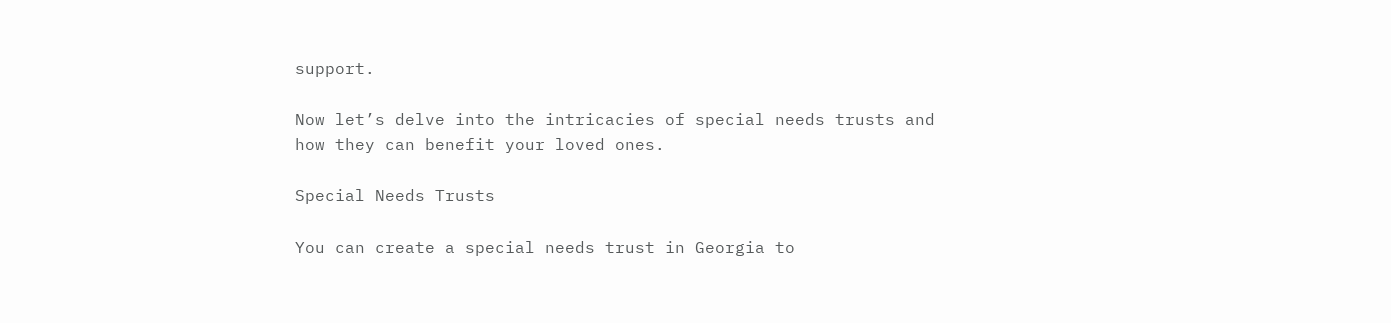support.

Now let’s delve into the intricacies of special needs trusts and how they can benefit your loved ones.

Special Needs Trusts

You can create a special needs trust in Georgia to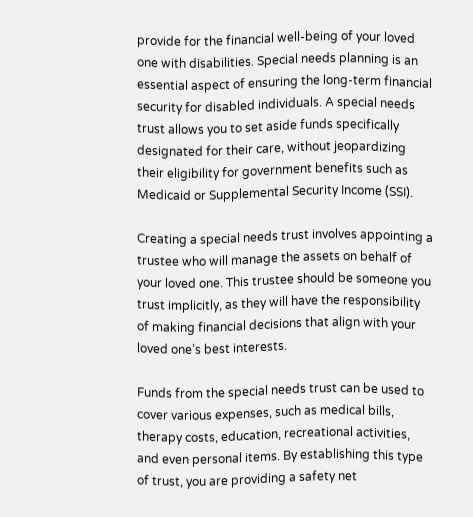provide for the financial well-being of your loved one with disabilities. Special needs planning is an essential aspect of ensuring the long-term financial security for disabled individuals. A special needs trust allows you to set aside funds specifically designated for their care, without jeopardizing their eligibility for government benefits such as Medicaid or Supplemental Security Income (SSI).

Creating a special needs trust involves appointing a trustee who will manage the assets on behalf of your loved one. This trustee should be someone you trust implicitly, as they will have the responsibility of making financial decisions that align with your loved one’s best interests.

Funds from the special needs trust can be used to cover various expenses, such as medical bills, therapy costs, education, recreational activities, and even personal items. By establishing this type of trust, you are providing a safety net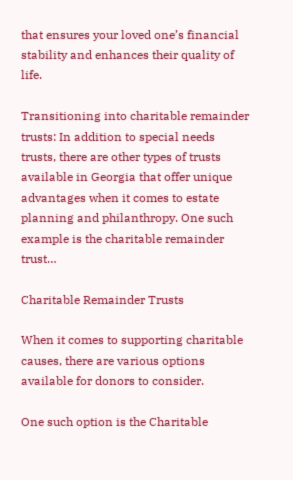that ensures your loved one’s financial stability and enhances their quality of life.

Transitioning into charitable remainder trusts: In addition to special needs trusts, there are other types of trusts available in Georgia that offer unique advantages when it comes to estate planning and philanthropy. One such example is the charitable remainder trust…

Charitable Remainder Trusts

When it comes to supporting charitable causes, there are various options available for donors to consider.

One such option is the Charitable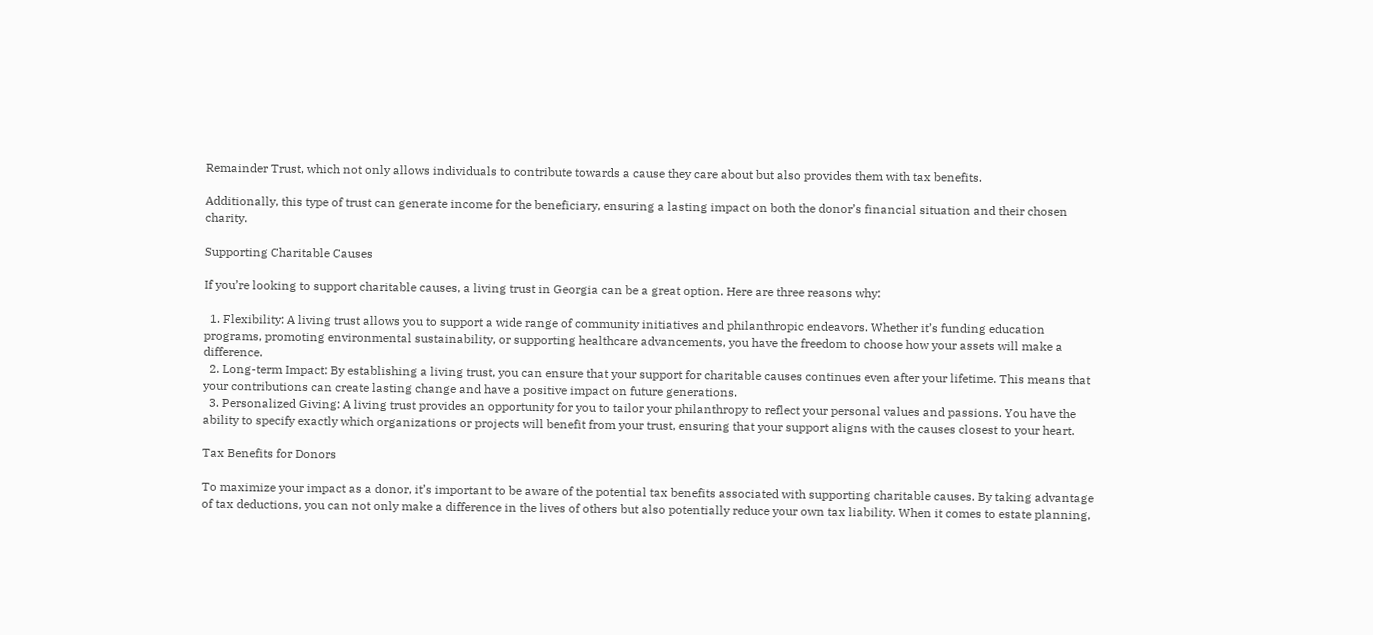Remainder Trust, which not only allows individuals to contribute towards a cause they care about but also provides them with tax benefits.

Additionally, this type of trust can generate income for the beneficiary, ensuring a lasting impact on both the donor’s financial situation and their chosen charity.

Supporting Charitable Causes

If you’re looking to support charitable causes, a living trust in Georgia can be a great option. Here are three reasons why:

  1. Flexibility: A living trust allows you to support a wide range of community initiatives and philanthropic endeavors. Whether it’s funding education programs, promoting environmental sustainability, or supporting healthcare advancements, you have the freedom to choose how your assets will make a difference.
  2. Long-term Impact: By establishing a living trust, you can ensure that your support for charitable causes continues even after your lifetime. This means that your contributions can create lasting change and have a positive impact on future generations.
  3. Personalized Giving: A living trust provides an opportunity for you to tailor your philanthropy to reflect your personal values and passions. You have the ability to specify exactly which organizations or projects will benefit from your trust, ensuring that your support aligns with the causes closest to your heart.

Tax Benefits for Donors

To maximize your impact as a donor, it’s important to be aware of the potential tax benefits associated with supporting charitable causes. By taking advantage of tax deductions, you can not only make a difference in the lives of others but also potentially reduce your own tax liability. When it comes to estate planning,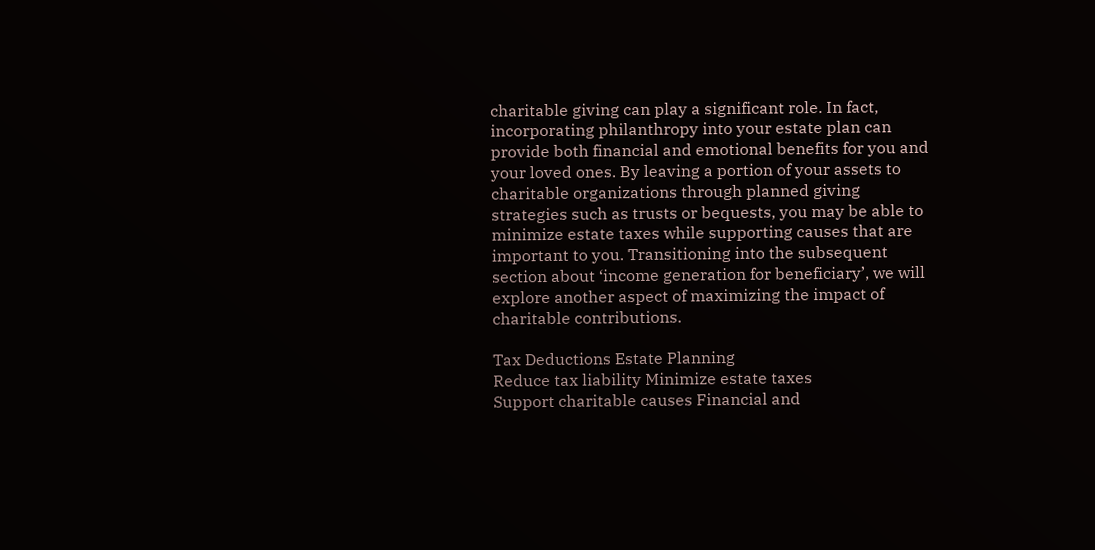charitable giving can play a significant role. In fact, incorporating philanthropy into your estate plan can provide both financial and emotional benefits for you and your loved ones. By leaving a portion of your assets to charitable organizations through planned giving strategies such as trusts or bequests, you may be able to minimize estate taxes while supporting causes that are important to you. Transitioning into the subsequent section about ‘income generation for beneficiary’, we will explore another aspect of maximizing the impact of charitable contributions.

Tax Deductions Estate Planning
Reduce tax liability Minimize estate taxes
Support charitable causes Financial and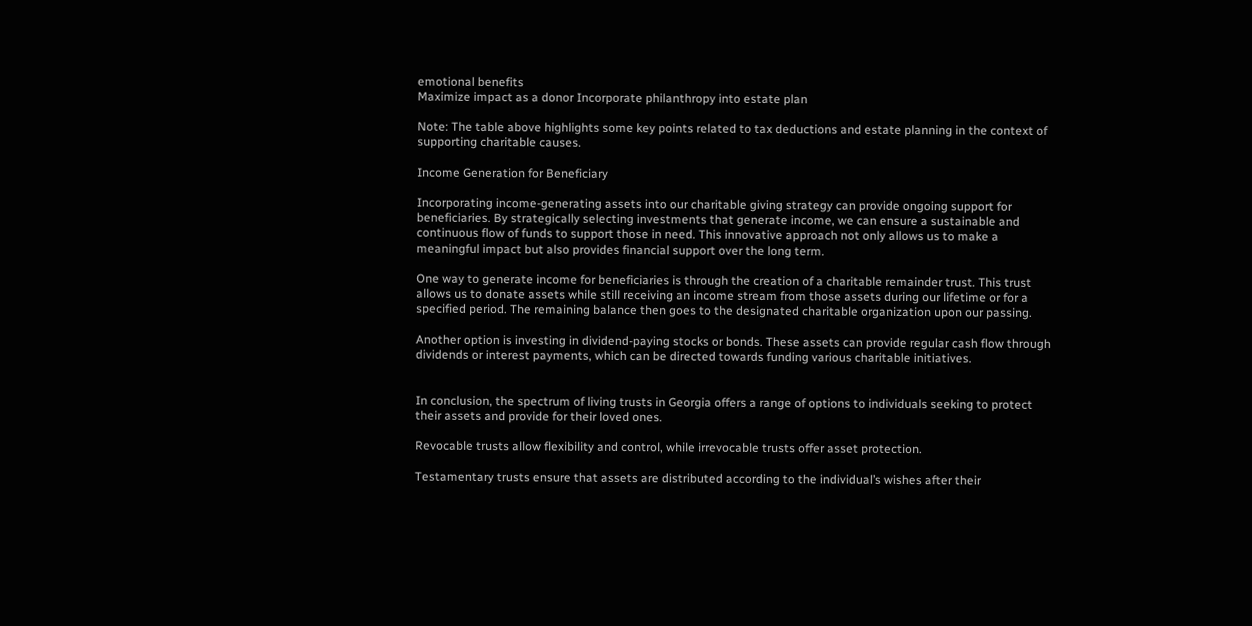emotional benefits
Maximize impact as a donor Incorporate philanthropy into estate plan

Note: The table above highlights some key points related to tax deductions and estate planning in the context of supporting charitable causes.

Income Generation for Beneficiary

Incorporating income-generating assets into our charitable giving strategy can provide ongoing support for beneficiaries. By strategically selecting investments that generate income, we can ensure a sustainable and continuous flow of funds to support those in need. This innovative approach not only allows us to make a meaningful impact but also provides financial support over the long term.

One way to generate income for beneficiaries is through the creation of a charitable remainder trust. This trust allows us to donate assets while still receiving an income stream from those assets during our lifetime or for a specified period. The remaining balance then goes to the designated charitable organization upon our passing.

Another option is investing in dividend-paying stocks or bonds. These assets can provide regular cash flow through dividends or interest payments, which can be directed towards funding various charitable initiatives.


In conclusion, the spectrum of living trusts in Georgia offers a range of options to individuals seeking to protect their assets and provide for their loved ones.

Revocable trusts allow flexibility and control, while irrevocable trusts offer asset protection.

Testamentary trusts ensure that assets are distributed according to the individual’s wishes after their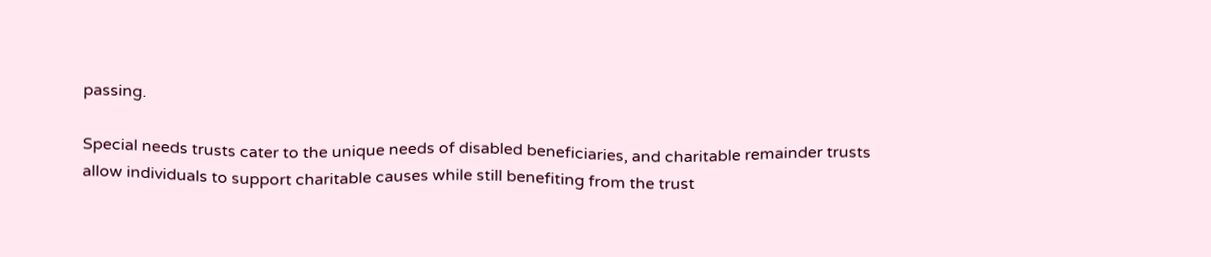passing.

Special needs trusts cater to the unique needs of disabled beneficiaries, and charitable remainder trusts allow individuals to support charitable causes while still benefiting from the trust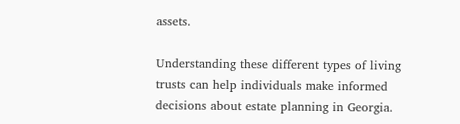assets.

Understanding these different types of living trusts can help individuals make informed decisions about estate planning in Georgia.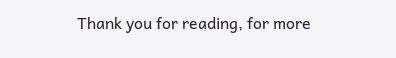Thank you for reading, for more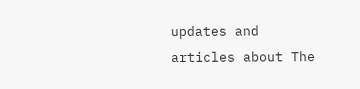updates and articles about The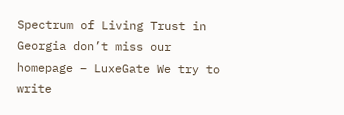Spectrum of Living Trust in Georgia don’t miss our homepage – LuxeGate We try to write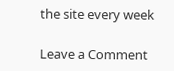the site every week

Leave a Comment